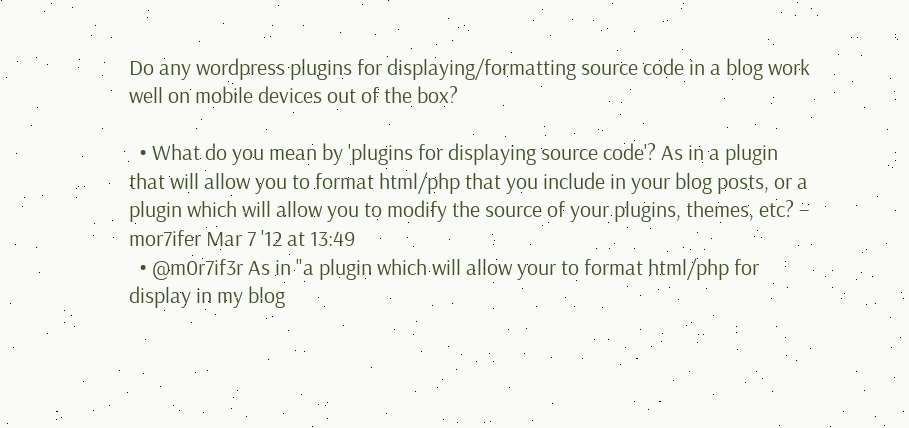Do any wordpress plugins for displaying/formatting source code in a blog work well on mobile devices out of the box?

  • What do you mean by 'plugins for displaying source code'? As in a plugin that will allow you to format html/php that you include in your blog posts, or a plugin which will allow you to modify the source of your plugins, themes, etc? – mor7ifer Mar 7 '12 at 13:49
  • @m0r7if3r As in "a plugin which will allow your to format html/php for display in my blog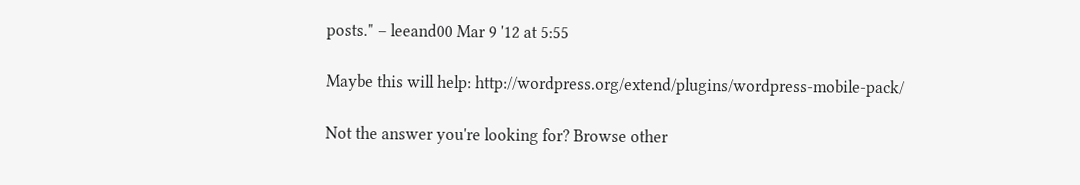posts." – leeand00 Mar 9 '12 at 5:55

Maybe this will help: http://wordpress.org/extend/plugins/wordpress-mobile-pack/

Not the answer you're looking for? Browse other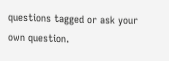questions tagged or ask your own question.